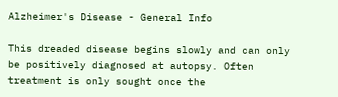Alzheimer's Disease - General Info

This dreaded disease begins slowly and can only be positively diagnosed at autopsy. Often treatment is only sought once the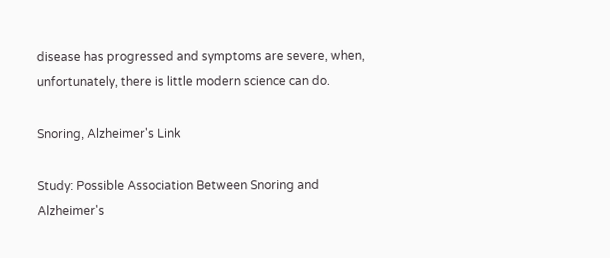disease has progressed and symptoms are severe, when, unfortunately, there is little modern science can do.

Snoring, Alzheimer's Link

Study: Possible Association Between Snoring and Alzheimer's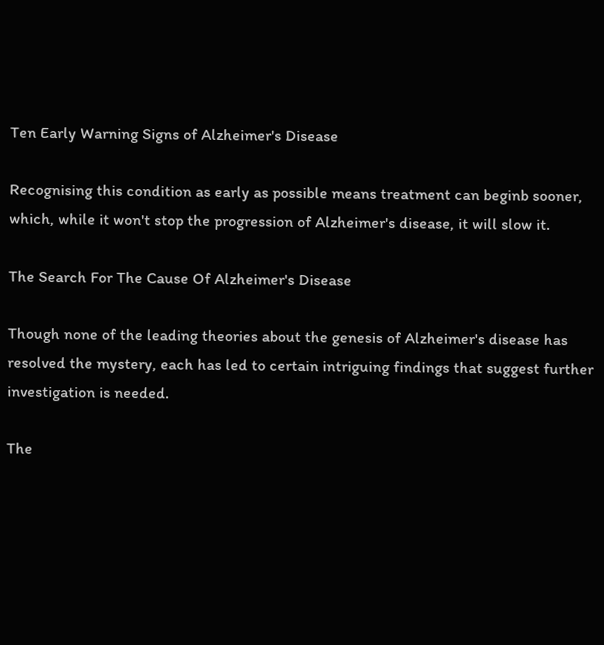Ten Early Warning Signs of Alzheimer's Disease

Recognising this condition as early as possible means treatment can beginb sooner, which, while it won't stop the progression of Alzheimer's disease, it will slow it.

The Search For The Cause Of Alzheimer's Disease

Though none of the leading theories about the genesis of Alzheimer's disease has resolved the mystery, each has led to certain intriguing findings that suggest further investigation is needed.

The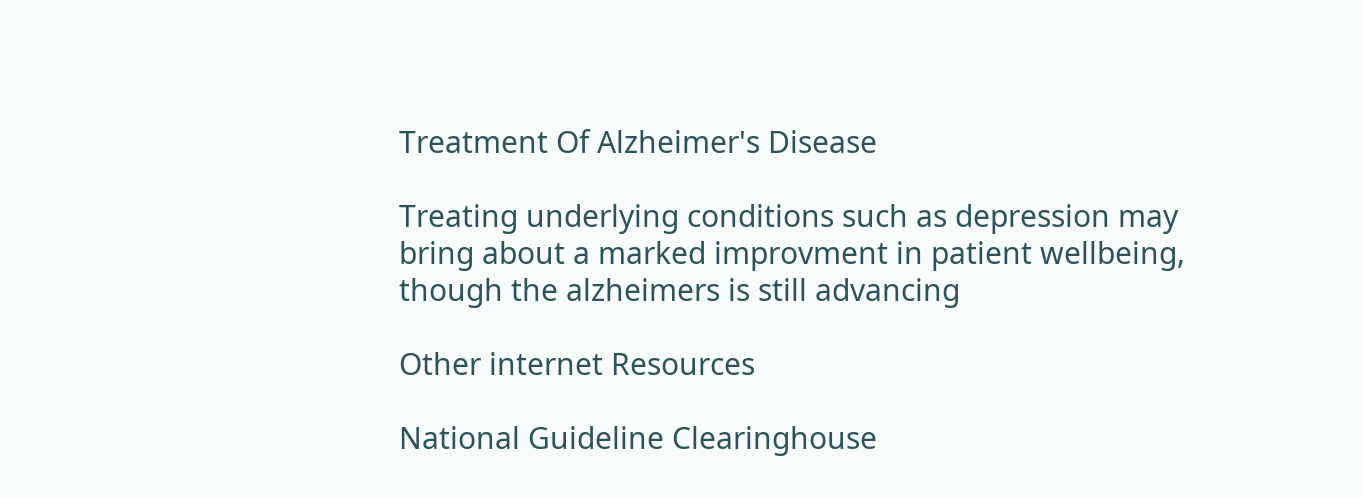Treatment Of Alzheimer's Disease

Treating underlying conditions such as depression may bring about a marked improvment in patient wellbeing, though the alzheimers is still advancing

Other internet Resources

National Guideline Clearinghouse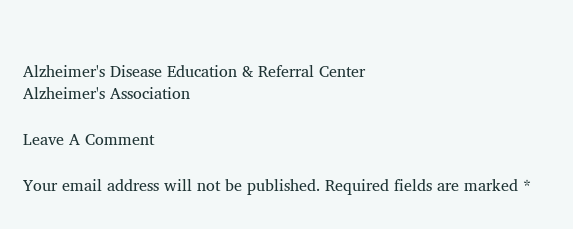Alzheimer's Disease Education & Referral Center
Alzheimer's Association

Leave A Comment

Your email address will not be published. Required fields are marked *